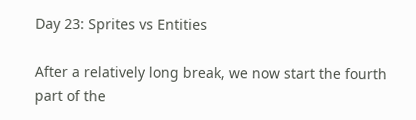Day 23: Sprites vs Entities

After a relatively long break, we now start the fourth part of the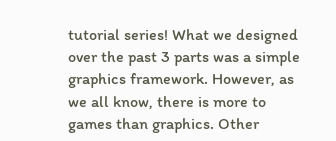tutorial series! What we designed over the past 3 parts was a simple graphics framework. However, as we all know, there is more to games than graphics. Other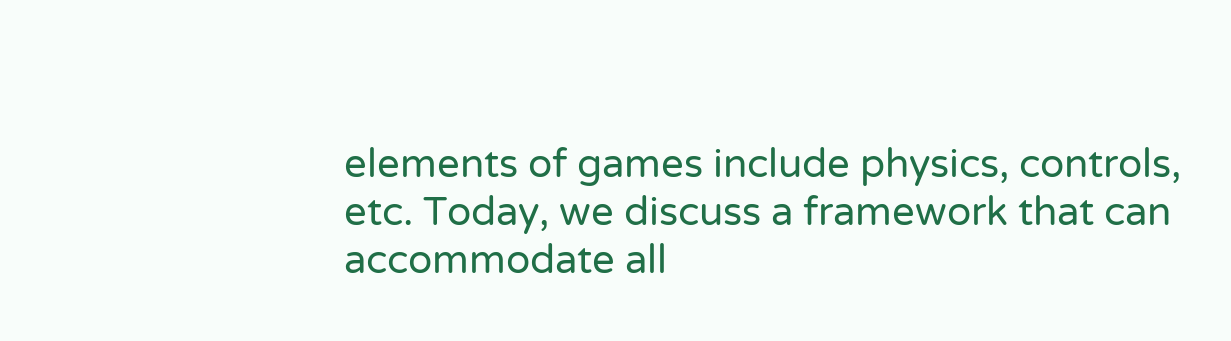elements of games include physics, controls, etc. Today, we discuss a framework that can accommodate all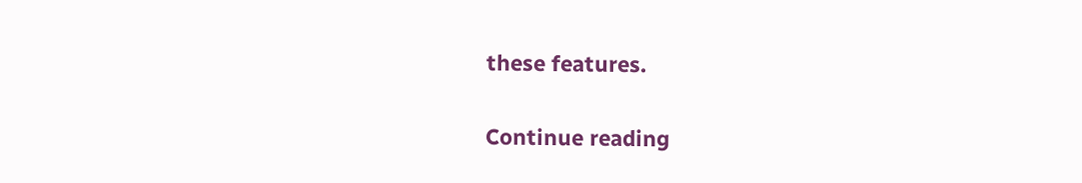these features.

Continue reading